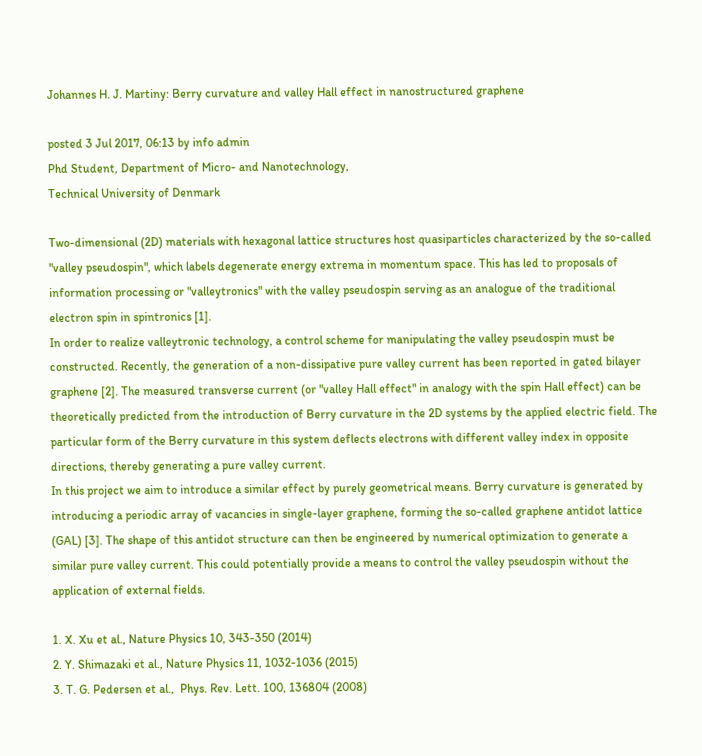Johannes H. J. Martiny: Berry curvature and valley Hall effect in nanostructured graphene

posted 3 Jul 2017, 06:13 by info admin
Phd Student, Department of Micro- and Nanotechnology,
Technical University of Denmark

Two-dimensional (2D) materials with hexagonal lattice structures host quasiparticles characterized by the so-called "valley pseudospin", which labels degenerate energy extrema in momentum space. This has led to proposals of information processing or "valleytronics" with the valley pseudospin serving as an analogue of the traditional electron spin in spintronics [1].
In order to realize valleytronic technology, a control scheme for manipulating the valley pseudospin must be constructed. Recently, the generation of a non-dissipative pure valley current has been reported in gated bilayer graphene [2]. The measured transverse current (or "valley Hall effect" in analogy with the spin Hall effect) can be theoretically predicted from the introduction of Berry curvature in the 2D systems by the applied electric field. The particular form of the Berry curvature in this system deflects electrons with different valley index in opposite directions, thereby generating a pure valley current.
In this project we aim to introduce a similar effect by purely geometrical means. Berry curvature is generated by introducing a periodic array of vacancies in single-layer graphene, forming the so-called graphene antidot lattice (GAL) [3]. The shape of this antidot structure can then be engineered by numerical optimization to generate a similar pure valley current. This could potentially provide a means to control the valley pseudospin without the application of external fields.

1. X. Xu et al., Nature Physics 10, 343-350 (2014)
2. Y. Shimazaki et al., Nature Physics 11, 1032-1036 (2015)
3. T. G. Pedersen et al.,  Phys. Rev. Lett. 100, 136804 (2008)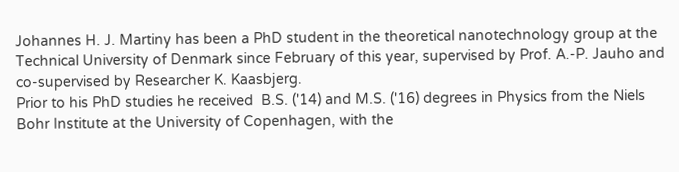Johannes H. J. Martiny has been a PhD student in the theoretical nanotechnology group at the Technical University of Denmark since February of this year, supervised by Prof. A.-P. Jauho and co-supervised by Researcher K. Kaasbjerg.
Prior to his PhD studies he received  B.S. ('14) and M.S. ('16) degrees in Physics from the Niels Bohr Institute at the University of Copenhagen, with the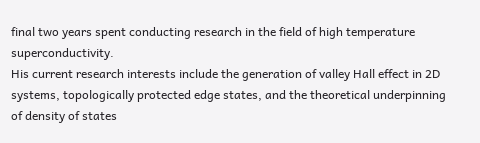final two years spent conducting research in the field of high temperature superconductivity.
His current research interests include the generation of valley Hall effect in 2D systems, topologically protected edge states, and the theoretical underpinning of density of states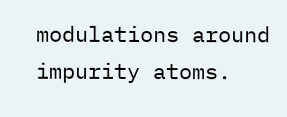modulations around impurity atoms.